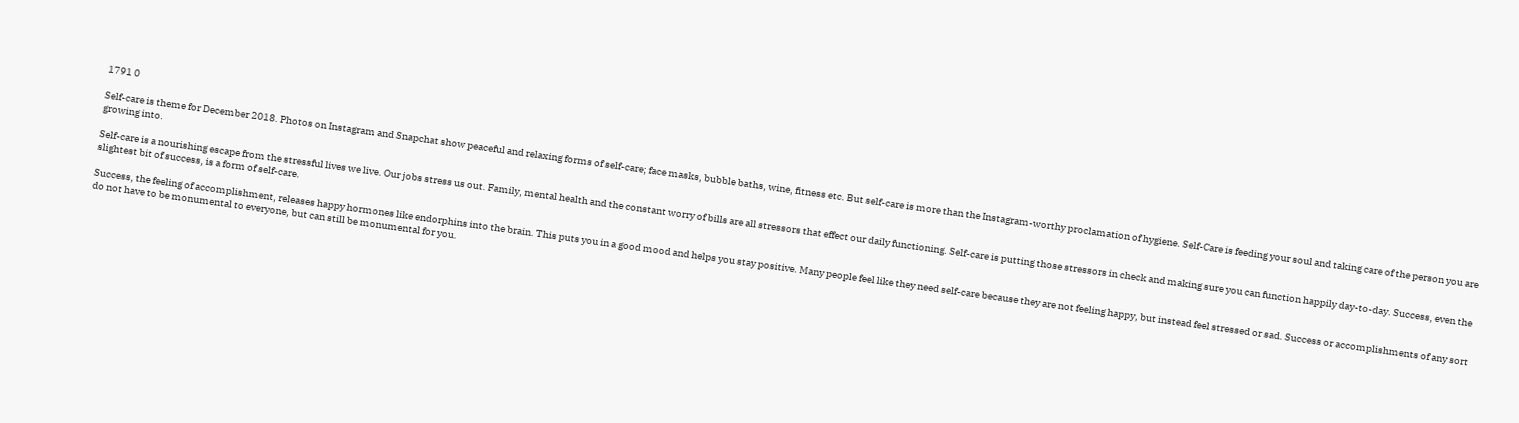1791 0

Self-care is theme for December 2018. Photos on Instagram and Snapchat show peaceful and relaxing forms of self-care; face masks, bubble baths, wine, fitness etc. But self-care is more than the Instagram-worthy proclamation of hygiene. Self-Care is feeding your soul and taking care of the person you are growing into.

Self-care is a nourishing escape from the stressful lives we live. Our jobs stress us out. Family, mental health and the constant worry of bills are all stressors that effect our daily functioning. Self-care is putting those stressors in check and making sure you can function happily day-to-day. Success, even the slightest bit of success, is a form of self-care.

Success, the feeling of accomplishment, releases happy hormones like endorphins into the brain. This puts you in a good mood and helps you stay positive. Many people feel like they need self-care because they are not feeling happy, but instead feel stressed or sad. Success or accomplishments of any sort do not have to be monumental to everyone, but can still be monumental for you.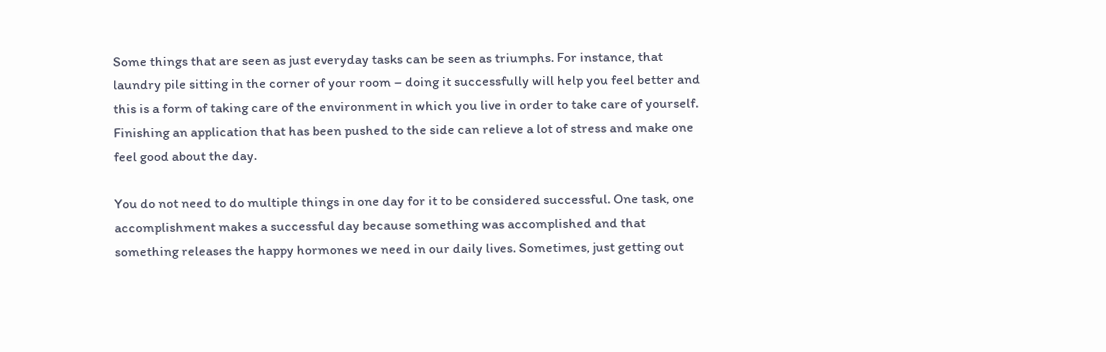Some things that are seen as just everyday tasks can be seen as triumphs. For instance, that laundry pile sitting in the corner of your room – doing it successfully will help you feel better and this is a form of taking care of the environment in which you live in order to take care of yourself. Finishing an application that has been pushed to the side can relieve a lot of stress and make one feel good about the day.

You do not need to do multiple things in one day for it to be considered successful. One task, one accomplishment makes a successful day because something was accomplished and that something releases the happy hormones we need in our daily lives. Sometimes, just getting out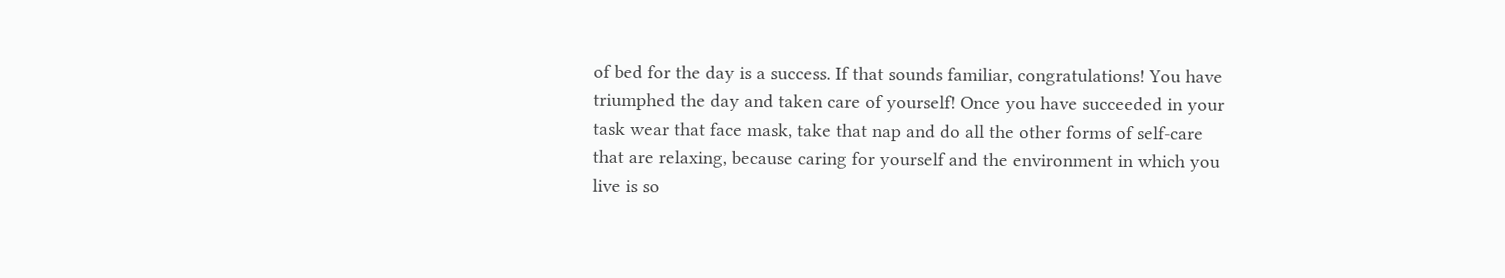of bed for the day is a success. If that sounds familiar, congratulations! You have triumphed the day and taken care of yourself! Once you have succeeded in your task wear that face mask, take that nap and do all the other forms of self-care that are relaxing, because caring for yourself and the environment in which you live is so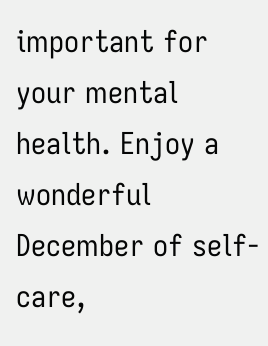important for your mental health. Enjoy a wonderful December of self-care,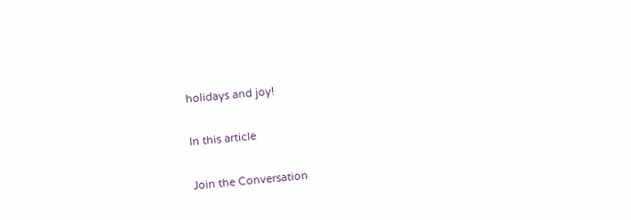holidays and joy!

In this article

Join the Conversation